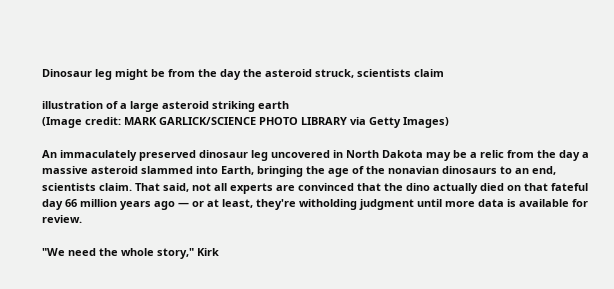Dinosaur leg might be from the day the asteroid struck, scientists claim

illustration of a large asteroid striking earth
(Image credit: MARK GARLICK/SCIENCE PHOTO LIBRARY via Getty Images)

An immaculately preserved dinosaur leg uncovered in North Dakota may be a relic from the day a massive asteroid slammed into Earth, bringing the age of the nonavian dinosaurs to an end, scientists claim. That said, not all experts are convinced that the dino actually died on that fateful day 66 million years ago — or at least, they're witholding judgment until more data is available for review.

"We need the whole story," Kirk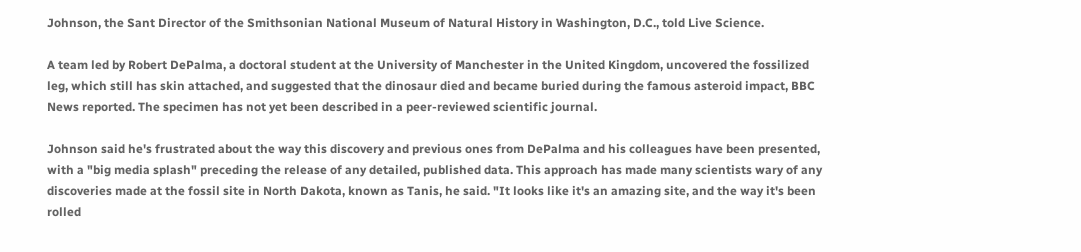Johnson, the Sant Director of the Smithsonian National Museum of Natural History in Washington, D.C., told Live Science.

A team led by Robert DePalma, a doctoral student at the University of Manchester in the United Kingdom, uncovered the fossilized leg, which still has skin attached, and suggested that the dinosaur died and became buried during the famous asteroid impact, BBC News reported. The specimen has not yet been described in a peer-reviewed scientific journal.

Johnson said he's frustrated about the way this discovery and previous ones from DePalma and his colleagues have been presented, with a "big media splash" preceding the release of any detailed, published data. This approach has made many scientists wary of any discoveries made at the fossil site in North Dakota, known as Tanis, he said. "It looks like it's an amazing site, and the way it's been rolled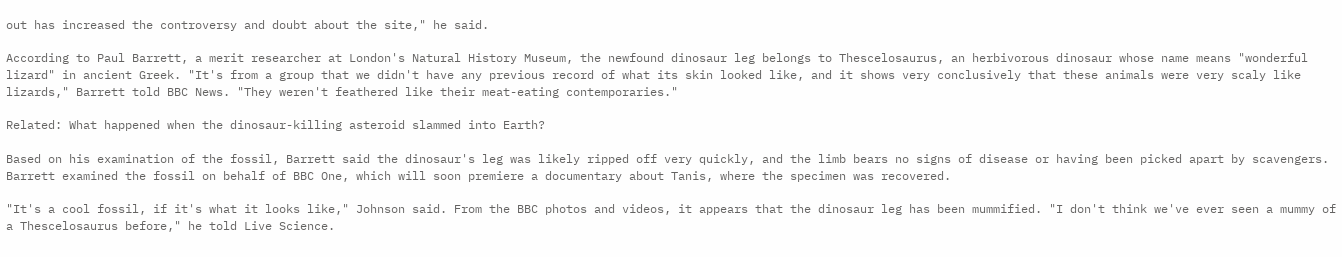out has increased the controversy and doubt about the site," he said.

According to Paul Barrett, a merit researcher at London's Natural History Museum, the newfound dinosaur leg belongs to Thescelosaurus, an herbivorous dinosaur whose name means "wonderful lizard" in ancient Greek. "It's from a group that we didn't have any previous record of what its skin looked like, and it shows very conclusively that these animals were very scaly like lizards," Barrett told BBC News. "They weren't feathered like their meat-eating contemporaries."

Related: What happened when the dinosaur-killing asteroid slammed into Earth?

Based on his examination of the fossil, Barrett said the dinosaur's leg was likely ripped off very quickly, and the limb bears no signs of disease or having been picked apart by scavengers. Barrett examined the fossil on behalf of BBC One, which will soon premiere a documentary about Tanis, where the specimen was recovered.

"It's a cool fossil, if it's what it looks like," Johnson said. From the BBC photos and videos, it appears that the dinosaur leg has been mummified. "I don't think we've ever seen a mummy of a Thescelosaurus before," he told Live Science.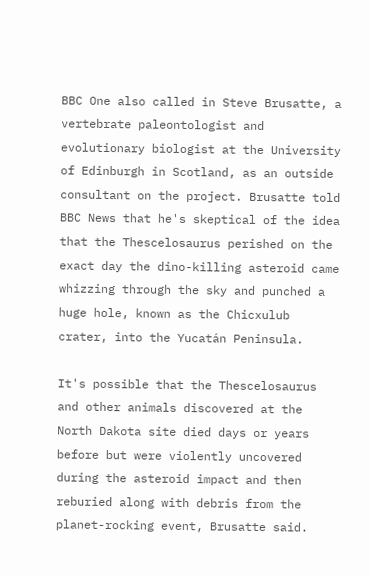BBC One also called in Steve Brusatte, a vertebrate paleontologist and evolutionary biologist at the University of Edinburgh in Scotland, as an outside consultant on the project. Brusatte told BBC News that he's skeptical of the idea that the Thescelosaurus perished on the exact day the dino-killing asteroid came whizzing through the sky and punched a huge hole, known as the Chicxulub crater, into the Yucatán Peninsula.

It's possible that the Thescelosaurus and other animals discovered at the North Dakota site died days or years before but were violently uncovered during the asteroid impact and then reburied along with debris from the planet-rocking event, Brusatte said.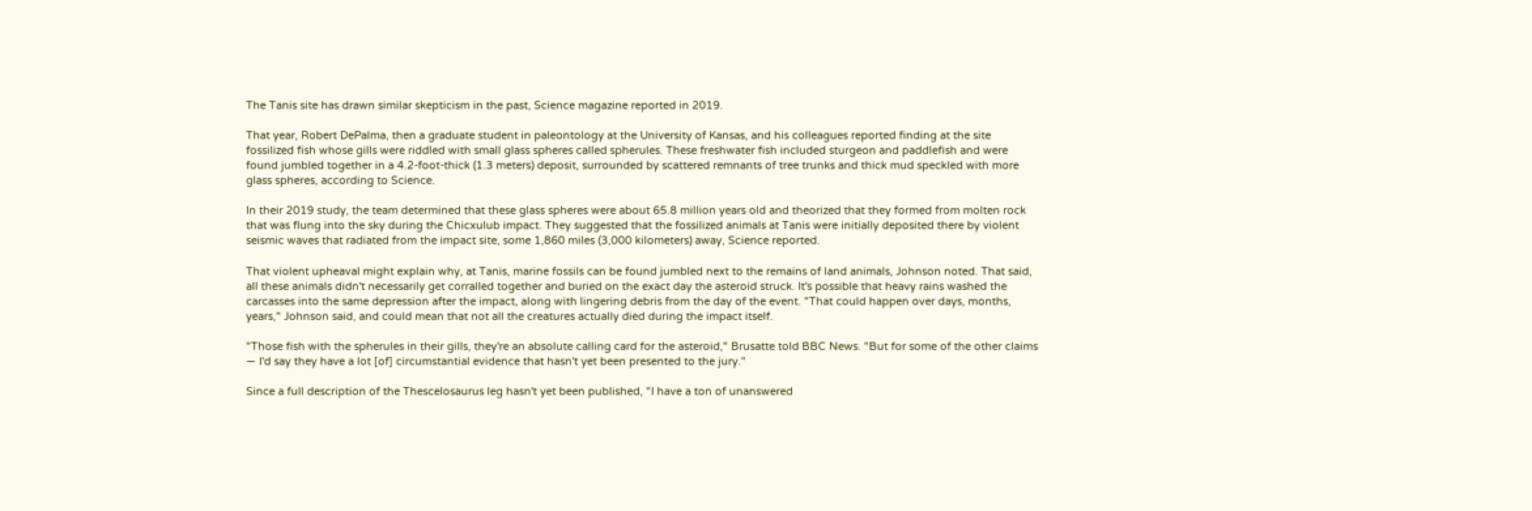The Tanis site has drawn similar skepticism in the past, Science magazine reported in 2019.

That year, Robert DePalma, then a graduate student in paleontology at the University of Kansas, and his colleagues reported finding at the site fossilized fish whose gills were riddled with small glass spheres called spherules. These freshwater fish included sturgeon and paddlefish and were found jumbled together in a 4.2-foot-thick (1.3 meters) deposit, surrounded by scattered remnants of tree trunks and thick mud speckled with more glass spheres, according to Science.

In their 2019 study, the team determined that these glass spheres were about 65.8 million years old and theorized that they formed from molten rock that was flung into the sky during the Chicxulub impact. They suggested that the fossilized animals at Tanis were initially deposited there by violent seismic waves that radiated from the impact site, some 1,860 miles (3,000 kilometers) away, Science reported.

That violent upheaval might explain why, at Tanis, marine fossils can be found jumbled next to the remains of land animals, Johnson noted. That said, all these animals didn't necessarily get corralled together and buried on the exact day the asteroid struck. It's possible that heavy rains washed the carcasses into the same depression after the impact, along with lingering debris from the day of the event. "That could happen over days, months, years," Johnson said, and could mean that not all the creatures actually died during the impact itself.

"Those fish with the spherules in their gills, they're an absolute calling card for the asteroid," Brusatte told BBC News. "But for some of the other claims — I'd say they have a lot [of] circumstantial evidence that hasn't yet been presented to the jury."

Since a full description of the Thescelosaurus leg hasn't yet been published, "I have a ton of unanswered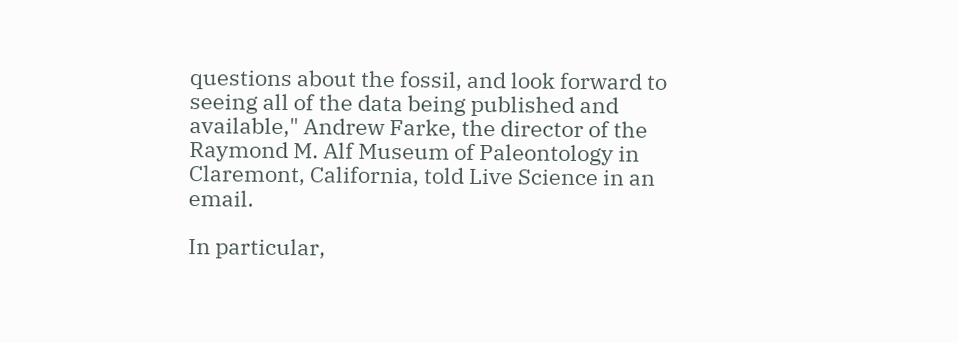questions about the fossil, and look forward to seeing all of the data being published and available," Andrew Farke, the director of the Raymond M. Alf Museum of Paleontology in Claremont, California, told Live Science in an email.

In particular,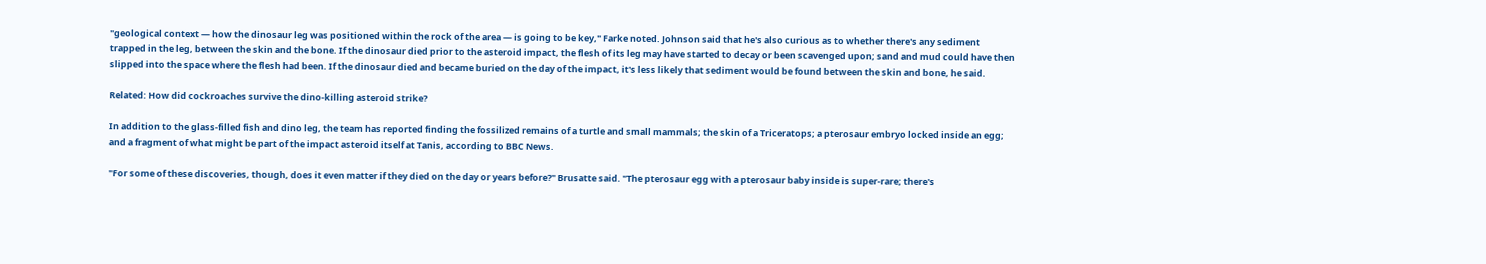"geological context — how the dinosaur leg was positioned within the rock of the area — is going to be key," Farke noted. Johnson said that he's also curious as to whether there's any sediment trapped in the leg, between the skin and the bone. If the dinosaur died prior to the asteroid impact, the flesh of its leg may have started to decay or been scavenged upon; sand and mud could have then slipped into the space where the flesh had been. If the dinosaur died and became buried on the day of the impact, it's less likely that sediment would be found between the skin and bone, he said.

Related: How did cockroaches survive the dino-killing asteroid strike?

In addition to the glass-filled fish and dino leg, the team has reported finding the fossilized remains of a turtle and small mammals; the skin of a Triceratops; a pterosaur embryo locked inside an egg; and a fragment of what might be part of the impact asteroid itself at Tanis, according to BBC News.

"For some of these discoveries, though, does it even matter if they died on the day or years before?" Brusatte said. "The pterosaur egg with a pterosaur baby inside is super-rare; there's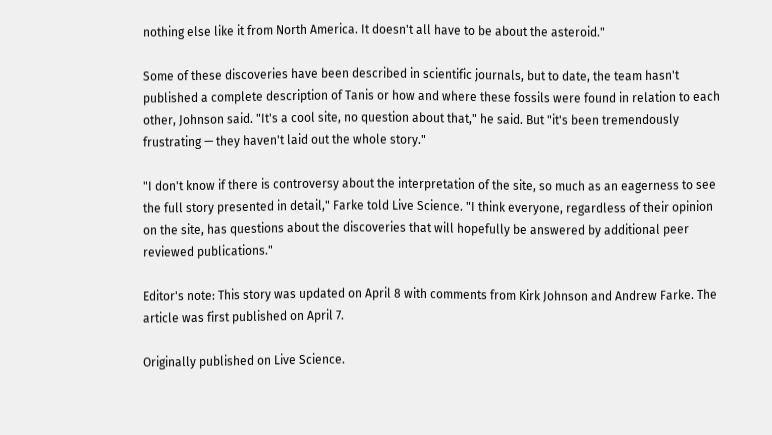nothing else like it from North America. It doesn't all have to be about the asteroid."

Some of these discoveries have been described in scientific journals, but to date, the team hasn't published a complete description of Tanis or how and where these fossils were found in relation to each other, Johnson said. "It's a cool site, no question about that," he said. But "it's been tremendously frustrating — they haven't laid out the whole story."

"I don't know if there is controversy about the interpretation of the site, so much as an eagerness to see the full story presented in detail," Farke told Live Science. "I think everyone, regardless of their opinion on the site, has questions about the discoveries that will hopefully be answered by additional peer reviewed publications."

Editor's note: This story was updated on April 8 with comments from Kirk Johnson and Andrew Farke. The article was first published on April 7.

Originally published on Live Science.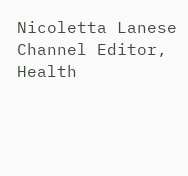Nicoletta Lanese
Channel Editor, Health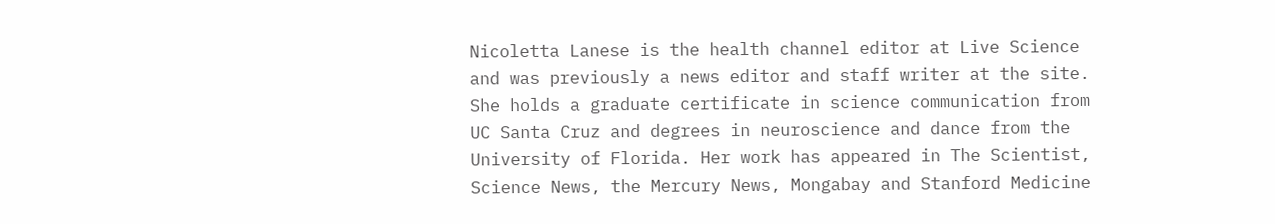Nicoletta Lanese is the health channel editor at Live Science and was previously a news editor and staff writer at the site. She holds a graduate certificate in science communication from UC Santa Cruz and degrees in neuroscience and dance from the University of Florida. Her work has appeared in The Scientist, Science News, the Mercury News, Mongabay and Stanford Medicine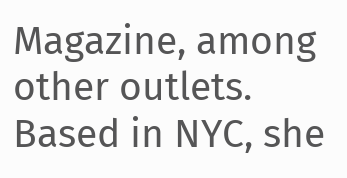Magazine, among other outlets. Based in NYC, she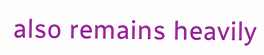also remains heavily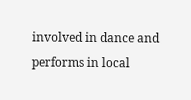involved in dance and performs in local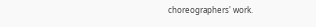choreographers' work.